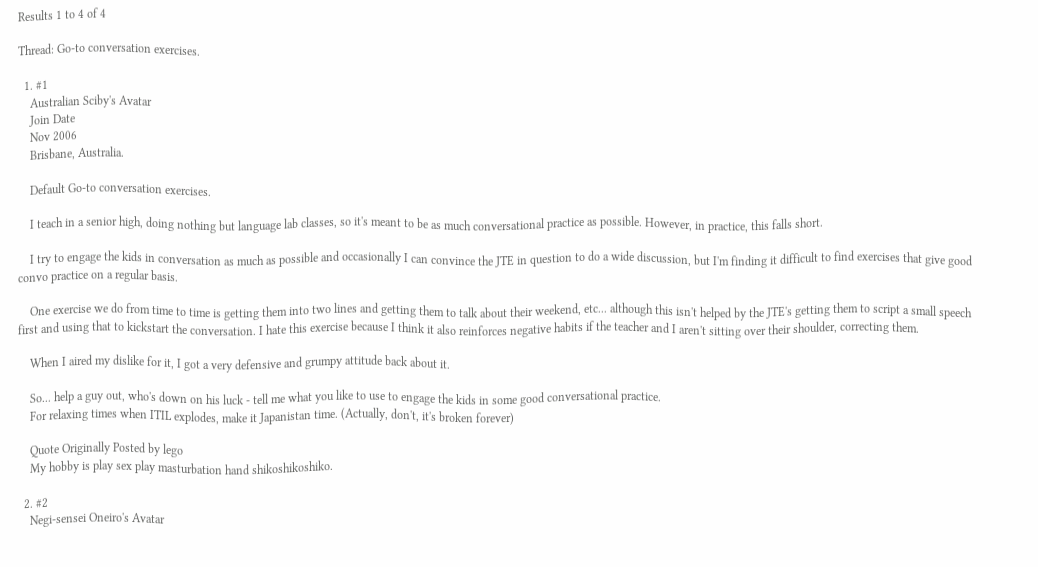Results 1 to 4 of 4

Thread: Go-to conversation exercises.

  1. #1
    Australian Sciby's Avatar
    Join Date
    Nov 2006
    Brisbane, Australia.

    Default Go-to conversation exercises.

    I teach in a senior high, doing nothing but language lab classes, so it's meant to be as much conversational practice as possible. However, in practice, this falls short.

    I try to engage the kids in conversation as much as possible and occasionally I can convince the JTE in question to do a wide discussion, but I'm finding it difficult to find exercises that give good convo practice on a regular basis.

    One exercise we do from time to time is getting them into two lines and getting them to talk about their weekend, etc... although this isn't helped by the JTE's getting them to script a small speech first and using that to kickstart the conversation. I hate this exercise because I think it also reinforces negative habits if the teacher and I aren't sitting over their shoulder, correcting them.

    When I aired my dislike for it, I got a very defensive and grumpy attitude back about it.

    So... help a guy out, who's down on his luck - tell me what you like to use to engage the kids in some good conversational practice.
    For relaxing times when ITIL explodes, make it Japanistan time. (Actually, don't, it's broken forever)

    Quote Originally Posted by lego
    My hobby is play sex play masturbation hand shikoshikoshiko.

  2. #2
    Negi-sensei Oneiro's Avatar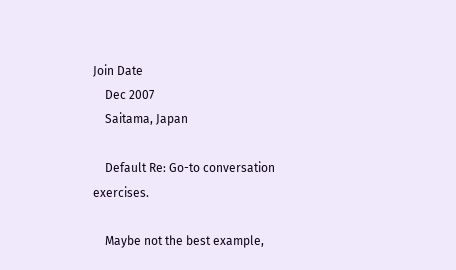Join Date
    Dec 2007
    Saitama, Japan

    Default Re: Go-to conversation exercises.

    Maybe not the best example,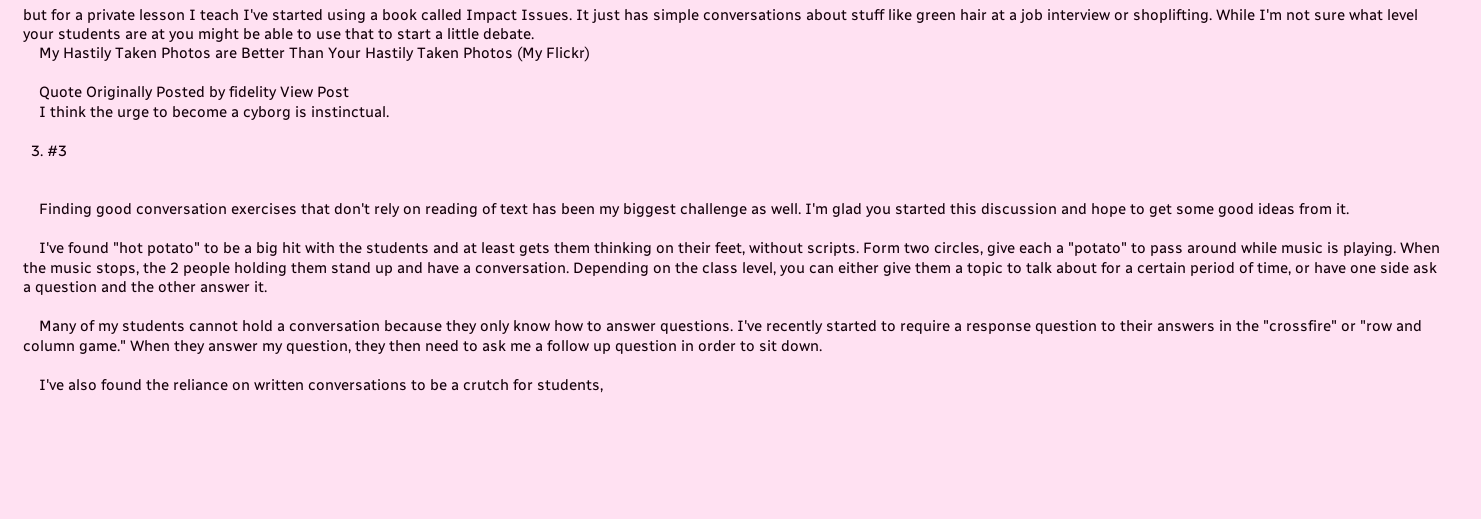but for a private lesson I teach I've started using a book called Impact Issues. It just has simple conversations about stuff like green hair at a job interview or shoplifting. While I'm not sure what level your students are at you might be able to use that to start a little debate.
    My Hastily Taken Photos are Better Than Your Hastily Taken Photos (My Flickr)

    Quote Originally Posted by fidelity View Post
    I think the urge to become a cyborg is instinctual.

  3. #3


    Finding good conversation exercises that don't rely on reading of text has been my biggest challenge as well. I'm glad you started this discussion and hope to get some good ideas from it.

    I've found "hot potato" to be a big hit with the students and at least gets them thinking on their feet, without scripts. Form two circles, give each a "potato" to pass around while music is playing. When the music stops, the 2 people holding them stand up and have a conversation. Depending on the class level, you can either give them a topic to talk about for a certain period of time, or have one side ask a question and the other answer it.

    Many of my students cannot hold a conversation because they only know how to answer questions. I've recently started to require a response question to their answers in the "crossfire" or "row and column game." When they answer my question, they then need to ask me a follow up question in order to sit down.

    I've also found the reliance on written conversations to be a crutch for students,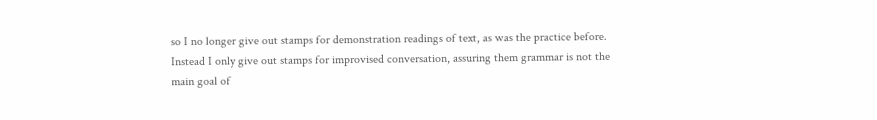so I no longer give out stamps for demonstration readings of text, as was the practice before. Instead I only give out stamps for improvised conversation, assuring them grammar is not the main goal of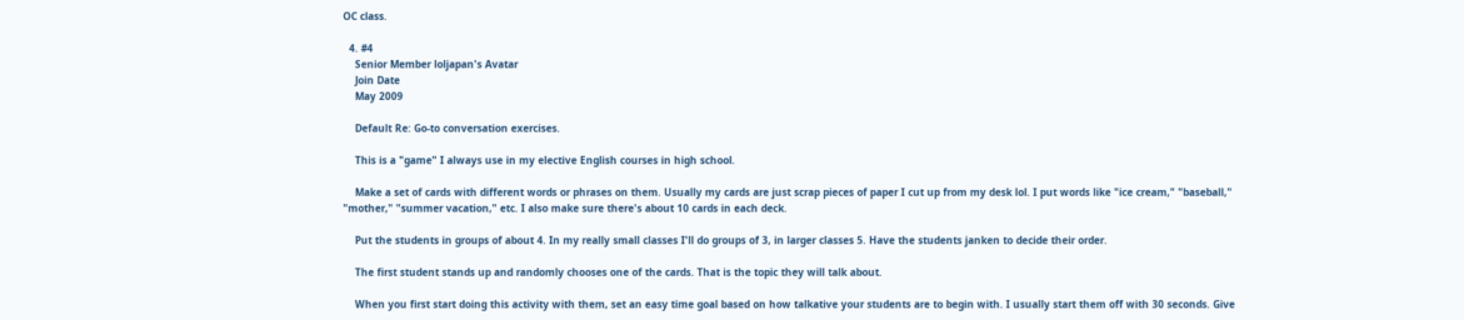OC class.

  4. #4
    Senior Member loljapan's Avatar
    Join Date
    May 2009

    Default Re: Go-to conversation exercises.

    This is a "game" I always use in my elective English courses in high school.

    Make a set of cards with different words or phrases on them. Usually my cards are just scrap pieces of paper I cut up from my desk lol. I put words like "ice cream," "baseball," "mother," "summer vacation," etc. I also make sure there's about 10 cards in each deck.

    Put the students in groups of about 4. In my really small classes I'll do groups of 3, in larger classes 5. Have the students janken to decide their order.

    The first student stands up and randomly chooses one of the cards. That is the topic they will talk about.

    When you first start doing this activity with them, set an easy time goal based on how talkative your students are to begin with. I usually start them off with 30 seconds. Give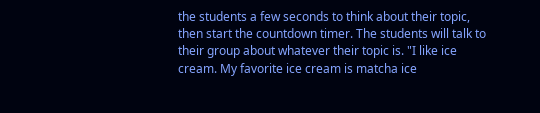the students a few seconds to think about their topic, then start the countdown timer. The students will talk to their group about whatever their topic is. "I like ice cream. My favorite ice cream is matcha ice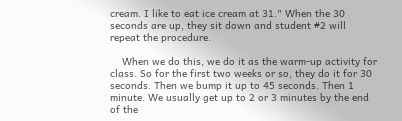cream. I like to eat ice cream at 31." When the 30 seconds are up, they sit down and student #2 will repeat the procedure.

    When we do this, we do it as the warm-up activity for class. So for the first two weeks or so, they do it for 30 seconds. Then we bump it up to 45 seconds. Then 1 minute. We usually get up to 2 or 3 minutes by the end of the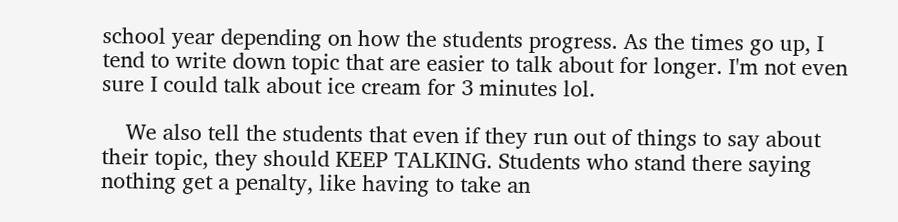school year depending on how the students progress. As the times go up, I tend to write down topic that are easier to talk about for longer. I'm not even sure I could talk about ice cream for 3 minutes lol.

    We also tell the students that even if they run out of things to say about their topic, they should KEEP TALKING. Students who stand there saying nothing get a penalty, like having to take an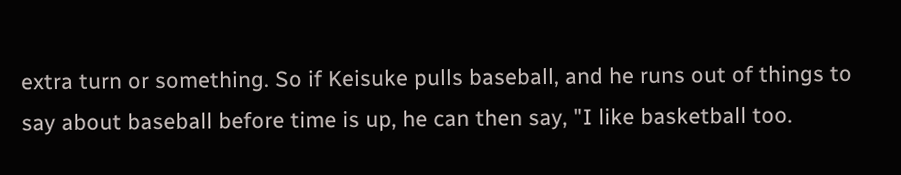extra turn or something. So if Keisuke pulls baseball, and he runs out of things to say about baseball before time is up, he can then say, "I like basketball too.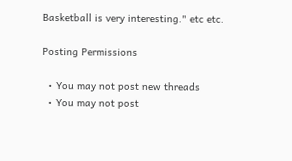Basketball is very interesting." etc etc.

Posting Permissions

  • You may not post new threads
  • You may not post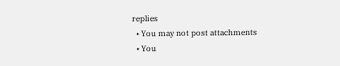replies
  • You may not post attachments
  • You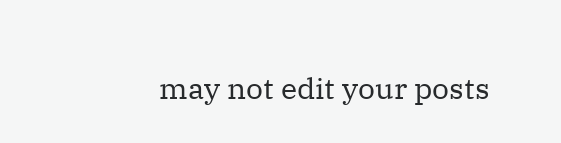may not edit your posts